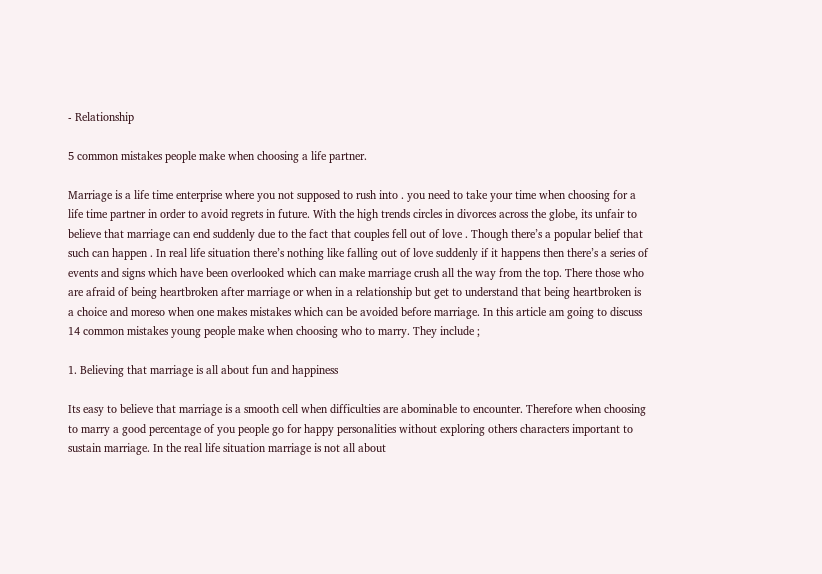- Relationship

5 common mistakes people make when choosing a life partner.

Marriage is a life time enterprise where you not supposed to rush into . you need to take your time when choosing for a life time partner in order to avoid regrets in future. With the high trends circles in divorces across the globe, its unfair to believe that marriage can end suddenly due to the fact that couples fell out of love . Though there’s a popular belief that such can happen . In real life situation there’s nothing like falling out of love suddenly if it happens then there’s a series of events and signs which have been overlooked which can make marriage crush all the way from the top. There those who are afraid of being heartbroken after marriage or when in a relationship but get to understand that being heartbroken is a choice and moreso when one makes mistakes which can be avoided before marriage. In this article am going to discuss 14 common mistakes young people make when choosing who to marry. They include ;

1. Believing that marriage is all about fun and happiness

Its easy to believe that marriage is a smooth cell when difficulties are abominable to encounter. Therefore when choosing to marry a good percentage of you people go for happy personalities without exploring others characters important to sustain marriage. In the real life situation marriage is not all about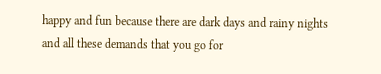happy and fun because there are dark days and rainy nights and all these demands that you go for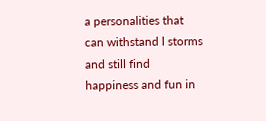a personalities that can withstand l storms and still find happiness and fun in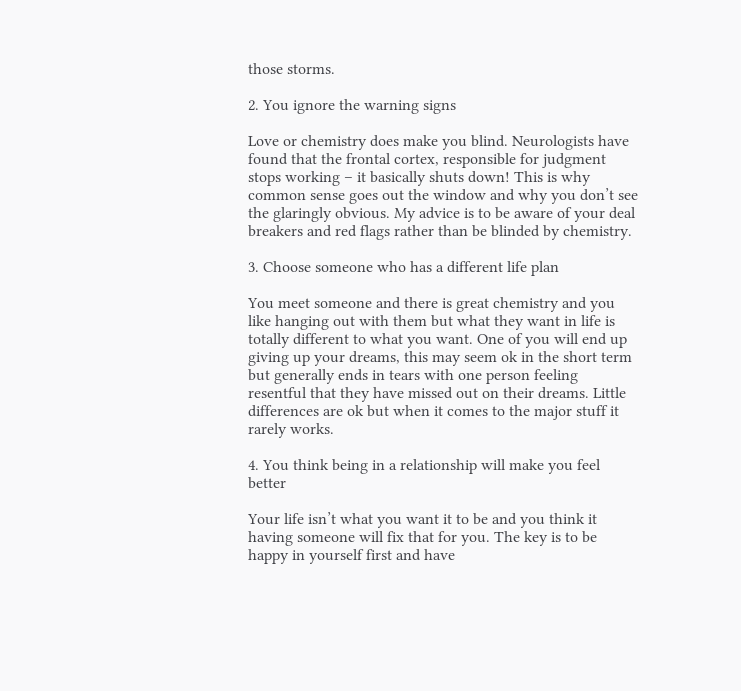those storms.

2. You ignore the warning signs

Love or chemistry does make you blind. Neurologists have found that the frontal cortex, responsible for judgment stops working – it basically shuts down! This is why common sense goes out the window and why you don’t see the glaringly obvious. My advice is to be aware of your deal breakers and red flags rather than be blinded by chemistry.

3. Choose someone who has a different life plan

You meet someone and there is great chemistry and you like hanging out with them but what they want in life is totally different to what you want. One of you will end up giving up your dreams, this may seem ok in the short term but generally ends in tears with one person feeling resentful that they have missed out on their dreams. Little differences are ok but when it comes to the major stuff it rarely works.

4. You think being in a relationship will make you feel better

Your life isn’t what you want it to be and you think it having someone will fix that for you. The key is to be happy in yourself first and have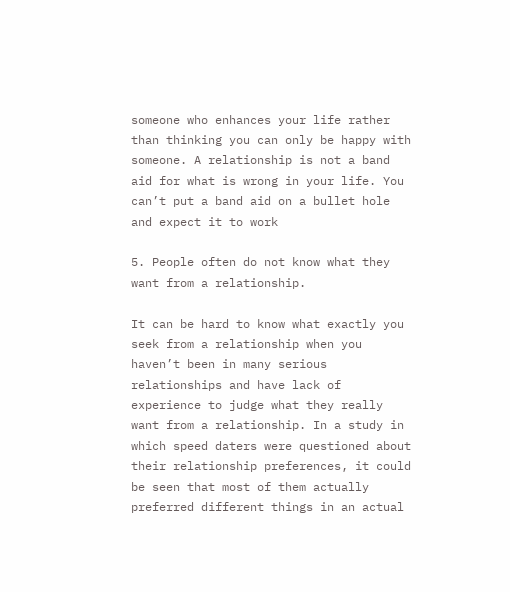someone who enhances your life rather than thinking you can only be happy with someone. A relationship is not a band aid for what is wrong in your life. You can’t put a band aid on a bullet hole and expect it to work

5. People often do not know what they want from a relationship.

It can be hard to know what exactly you seek from a relationship when you haven’t been in many serious relationships and have lack of experience to judge what they really want from a relationship. In a study in which speed daters were questioned about their relationship preferences, it could be seen that most of them actually preferred different things in an actual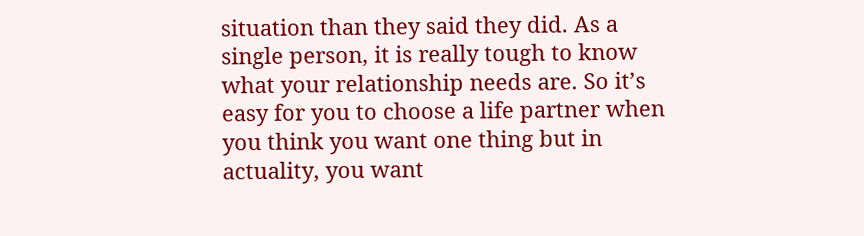situation than they said they did. As a single person, it is really tough to know what your relationship needs are. So it’s easy for you to choose a life partner when you think you want one thing but in actuality, you want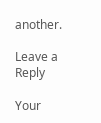another.

Leave a Reply

Your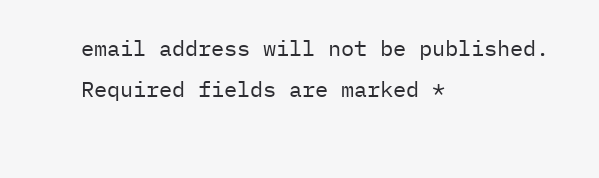email address will not be published. Required fields are marked *